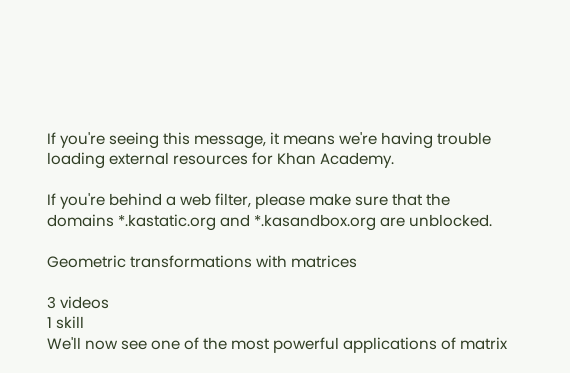If you're seeing this message, it means we're having trouble loading external resources for Khan Academy.

If you're behind a web filter, please make sure that the domains *.kastatic.org and *.kasandbox.org are unblocked.

Geometric transformations with matrices

3 videos
1 skill
We'll now see one of the most powerful applications of matrix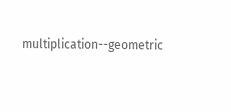multiplication--geometric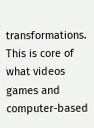transformations. This is core of what videos games and computer-based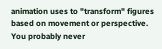animation uses to "transform" figures based on movement or perspective. You probably never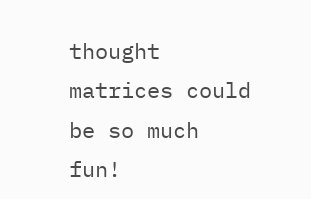thought matrices could be so much fun!